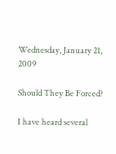Wednesday, January 21, 2009

Should They Be Forced?

I have heard several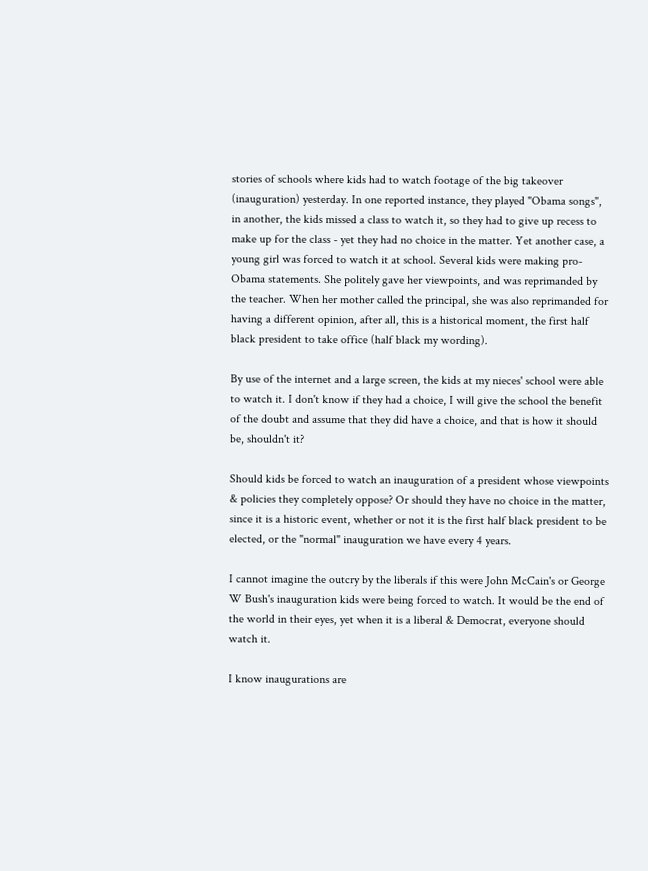stories of schools where kids had to watch footage of the big takeover (inauguration) yesterday. In one reported instance, they played "Obama songs", in another, the kids missed a class to watch it, so they had to give up recess to make up for the class - yet they had no choice in the matter. Yet another case, a young girl was forced to watch it at school. Several kids were making pro-Obama statements. She politely gave her viewpoints, and was reprimanded by the teacher. When her mother called the principal, she was also reprimanded for having a different opinion, after all, this is a historical moment, the first half black president to take office (half black my wording).

By use of the internet and a large screen, the kids at my nieces' school were able to watch it. I don't know if they had a choice, I will give the school the benefit of the doubt and assume that they did have a choice, and that is how it should be, shouldn't it?

Should kids be forced to watch an inauguration of a president whose viewpoints & policies they completely oppose? Or should they have no choice in the matter, since it is a historic event, whether or not it is the first half black president to be elected, or the "normal" inauguration we have every 4 years.

I cannot imagine the outcry by the liberals if this were John McCain's or George W Bush's inauguration kids were being forced to watch. It would be the end of the world in their eyes, yet when it is a liberal & Democrat, everyone should watch it.

I know inaugurations are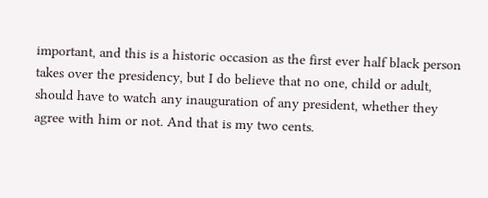important, and this is a historic occasion as the first ever half black person takes over the presidency, but I do believe that no one, child or adult, should have to watch any inauguration of any president, whether they agree with him or not. And that is my two cents.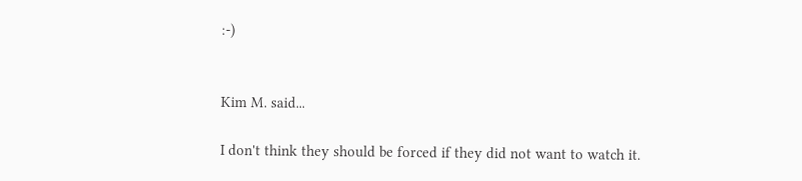:-)


Kim M. said...

I don't think they should be forced if they did not want to watch it.